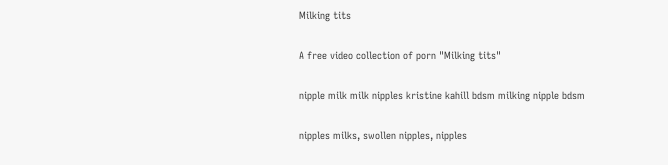Milking tits

A free video collection of porn "Milking tits"

nipple milk milk nipples kristine kahill bdsm milking nipple bdsm

nipples milks, swollen nipples, nipples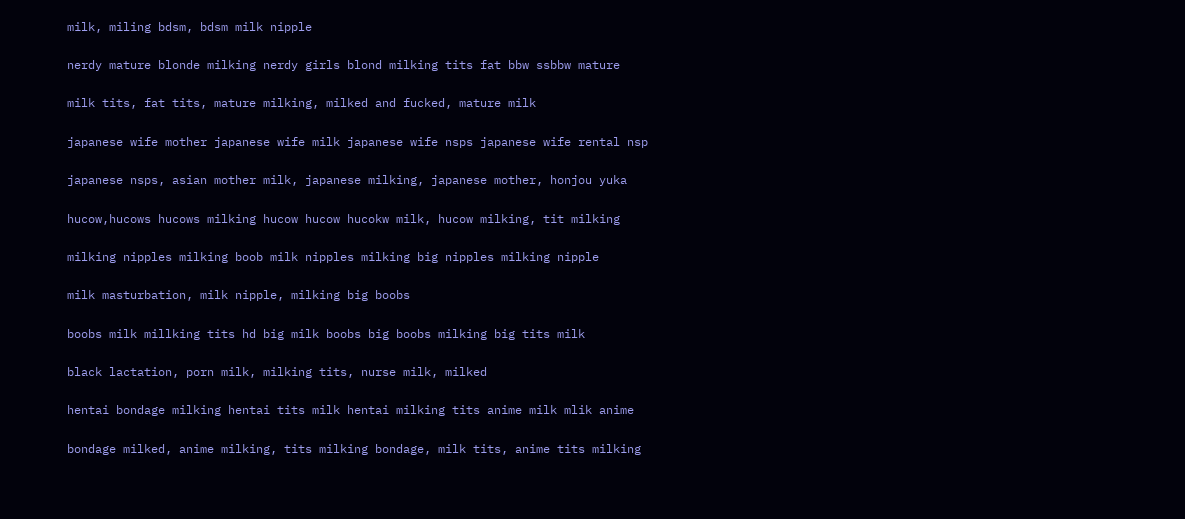milk, miling bdsm, bdsm milk nipple

nerdy mature blonde milking nerdy girls blond milking tits fat bbw ssbbw mature

milk tits, fat tits, mature milking, milked and fucked, mature milk

japanese wife mother japanese wife milk japanese wife nsps japanese wife rental nsp

japanese nsps, asian mother milk, japanese milking, japanese mother, honjou yuka

hucow,hucows hucows milking hucow hucow hucokw milk, hucow milking, tit milking

milking nipples milking boob milk nipples milking big nipples milking nipple

milk masturbation, milk nipple, milking big boobs

boobs milk millking tits hd big milk boobs big boobs milking big tits milk

black lactation, porn milk, milking tits, nurse milk, milked

hentai bondage milking hentai tits milk hentai milking tits anime milk mlik anime

bondage milked, anime milking, tits milking bondage, milk tits, anime tits milking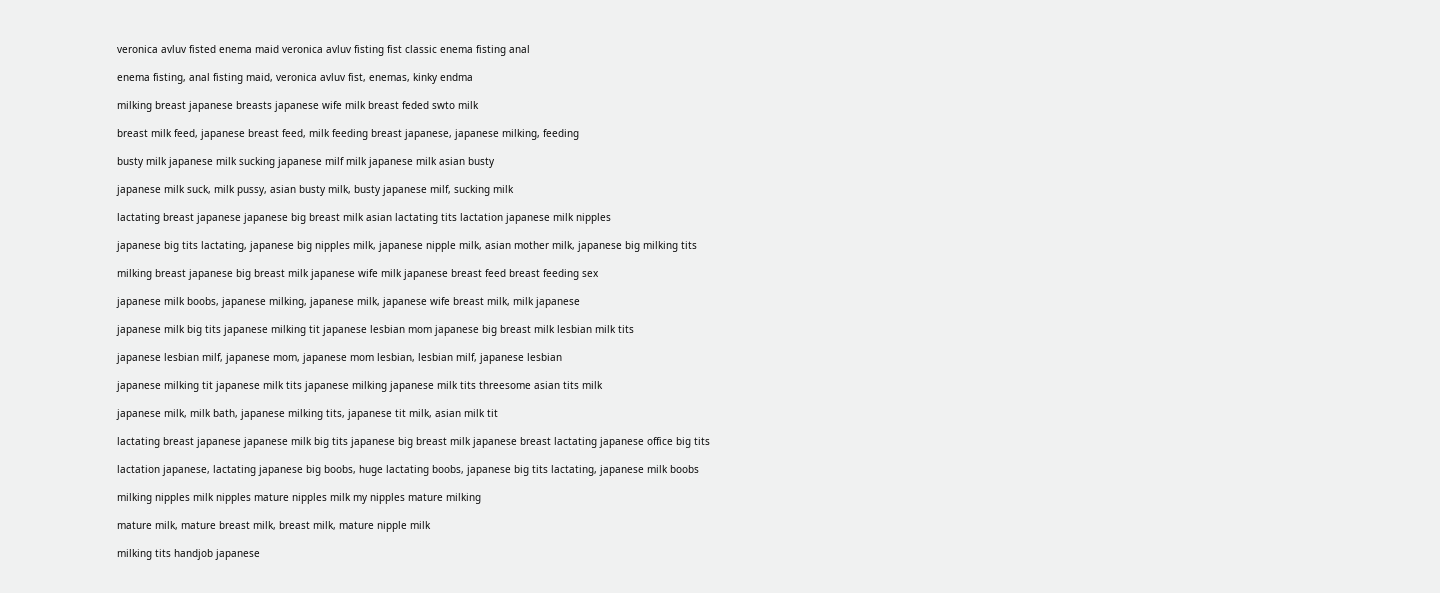veronica avluv fisted enema maid veronica avluv fisting fist classic enema fisting anal

enema fisting, anal fisting maid, veronica avluv fist, enemas, kinky endma

milking breast japanese breasts japanese wife milk breast feded swto milk

breast milk feed, japanese breast feed, milk feeding breast japanese, japanese milking, feeding

busty milk japanese milk sucking japanese milf milk japanese milk asian busty

japanese milk suck, milk pussy, asian busty milk, busty japanese milf, sucking milk

lactating breast japanese japanese big breast milk asian lactating tits lactation japanese milk nipples

japanese big tits lactating, japanese big nipples milk, japanese nipple milk, asian mother milk, japanese big milking tits

milking breast japanese big breast milk japanese wife milk japanese breast feed breast feeding sex

japanese milk boobs, japanese milking, japanese milk, japanese wife breast milk, milk japanese

japanese milk big tits japanese milking tit japanese lesbian mom japanese big breast milk lesbian milk tits

japanese lesbian milf, japanese mom, japanese mom lesbian, lesbian milf, japanese lesbian

japanese milking tit japanese milk tits japanese milking japanese milk tits threesome asian tits milk

japanese milk, milk bath, japanese milking tits, japanese tit milk, asian milk tit

lactating breast japanese japanese milk big tits japanese big breast milk japanese breast lactating japanese office big tits

lactation japanese, lactating japanese big boobs, huge lactating boobs, japanese big tits lactating, japanese milk boobs

milking nipples milk nipples mature nipples milk my nipples mature milking

mature milk, mature breast milk, breast milk, mature nipple milk

milking tits handjob japanese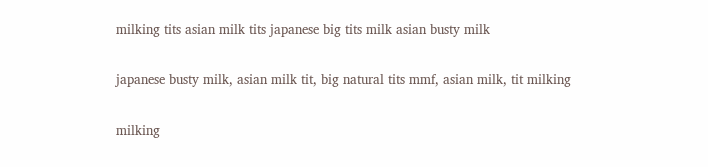milking tits asian milk tits japanese big tits milk asian busty milk

japanese busty milk, asian milk tit, big natural tits mmf, asian milk, tit milking

milking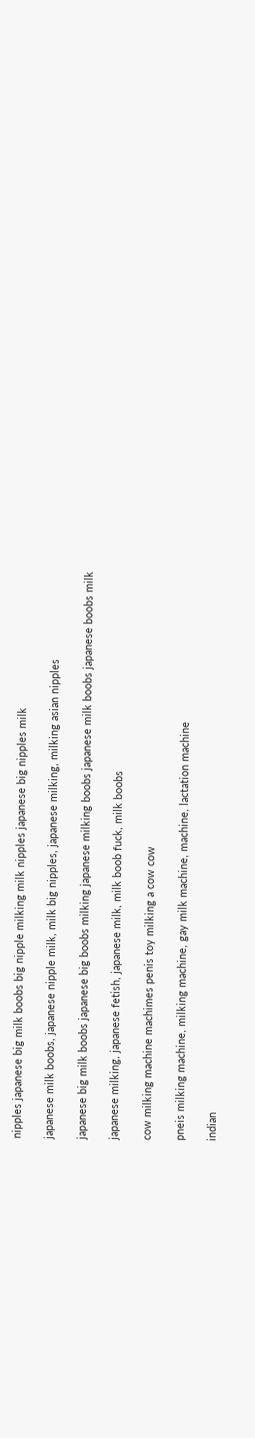nipples japanese big milk boobs big nipple milking milk nipples japanese big nipples milk

japanese milk boobs, japanese nipple milk, milk big nipples, japanese milking, milking asian nipples

japanese big milk boobs japanese big boobs milking japanese milking boobs japanese milk boobs japanese boobs milk

japanese milking, japanese fetish, japanese milk, milk boob fuck, milk boobs

cow milking machine machimes penis toy milking a cow cow

pneis milking machine, milking machine, gay milk machine, machine, lactation machine

indian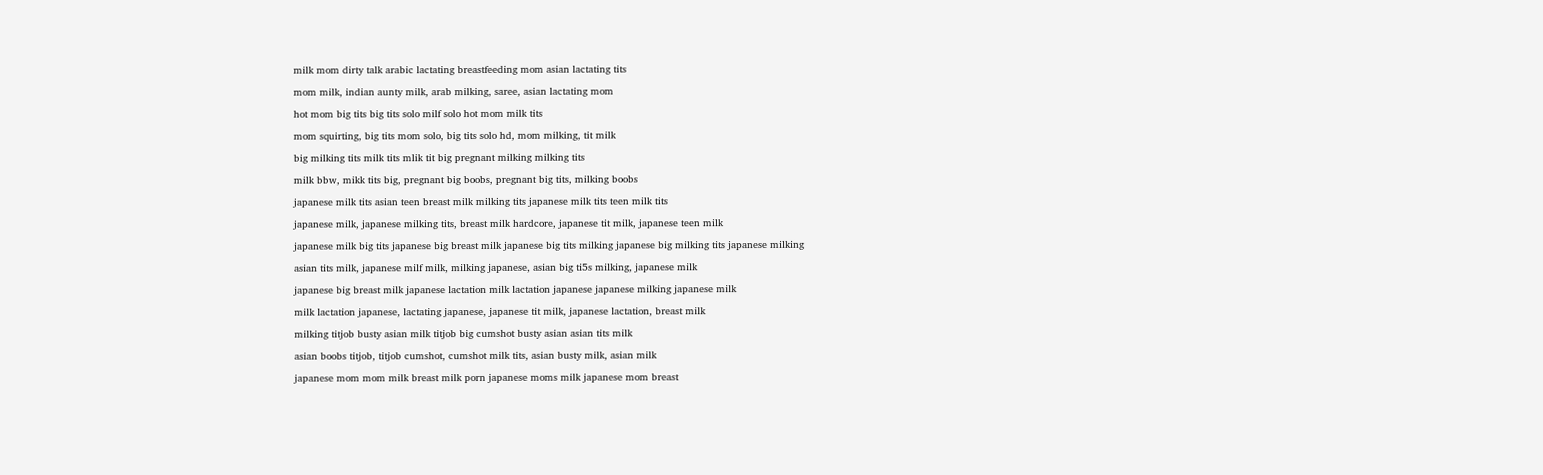milk mom dirty talk arabic lactating breastfeeding mom asian lactating tits

mom milk, indian aunty milk, arab milking, saree, asian lactating mom

hot mom big tits big tits solo milf solo hot mom milk tits

mom squirting, big tits mom solo, big tits solo hd, mom milking, tit milk

big milking tits milk tits mlik tit big pregnant milking milking tits

milk bbw, mikk tits big, pregnant big boobs, pregnant big tits, milking boobs

japanese milk tits asian teen breast milk milking tits japanese milk tits teen milk tits

japanese milk, japanese milking tits, breast milk hardcore, japanese tit milk, japanese teen milk

japanese milk big tits japanese big breast milk japanese big tits milking japanese big milking tits japanese milking

asian tits milk, japanese milf milk, milking japanese, asian big ti5s milking, japanese milk

japanese big breast milk japanese lactation milk lactation japanese japanese milking japanese milk

milk lactation japanese, lactating japanese, japanese tit milk, japanese lactation, breast milk

milking titjob busty asian milk titjob big cumshot busty asian asian tits milk

asian boobs titjob, titjob cumshot, cumshot milk tits, asian busty milk, asian milk

japanese mom mom milk breast milk porn japanese moms milk japanese mom breast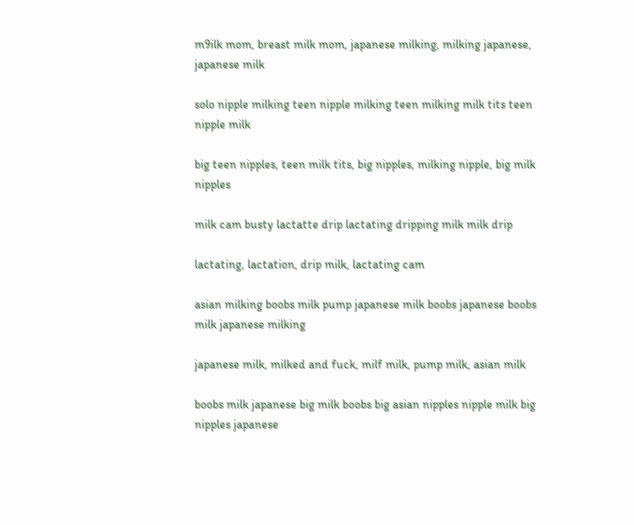m9ilk mom, breast milk mom, japanese milking, milking japanese, japanese milk

solo nipple milking teen nipple milking teen milking milk tits teen nipple milk

big teen nipples, teen milk tits, big nipples, milking nipple, big milk nipples

milk cam busty lactatte drip lactating dripping milk milk drip

lactating, lactation, drip milk, lactating cam

asian milking boobs milk pump japanese milk boobs japanese boobs milk japanese milking

japanese milk, milked and fuck, milf milk, pump milk, asian milk

boobs milk japanese big milk boobs big asian nipples nipple milk big nipples japanese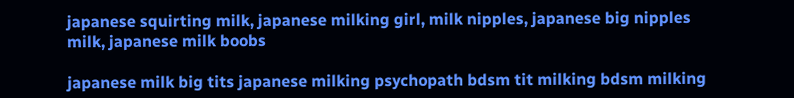japanese squirting milk, japanese milking girl, milk nipples, japanese big nipples milk, japanese milk boobs

japanese milk big tits japanese milking psychopath bdsm tit milking bdsm milking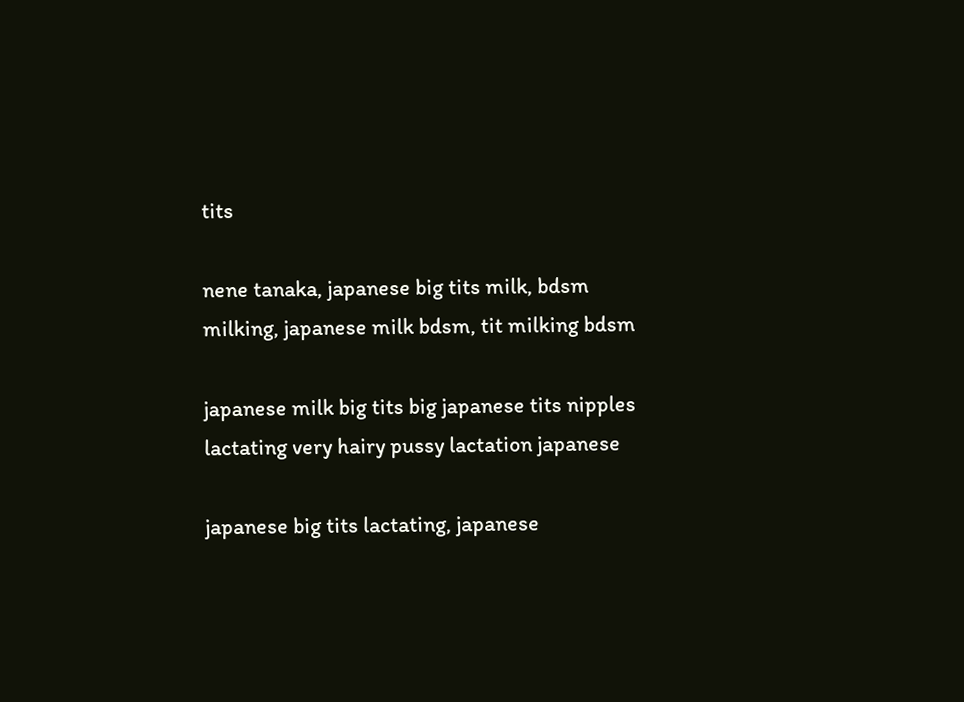tits

nene tanaka, japanese big tits milk, bdsm milking, japanese milk bdsm, tit milking bdsm

japanese milk big tits big japanese tits nipples lactating very hairy pussy lactation japanese

japanese big tits lactating, japanese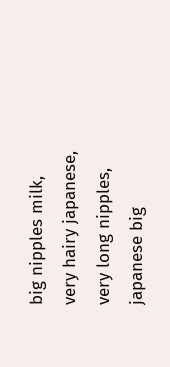big nipples milk, very hairy japanese, very long nipples, japanese big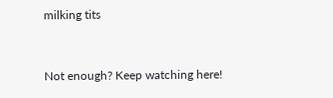milking tits


Not enough? Keep watching here!